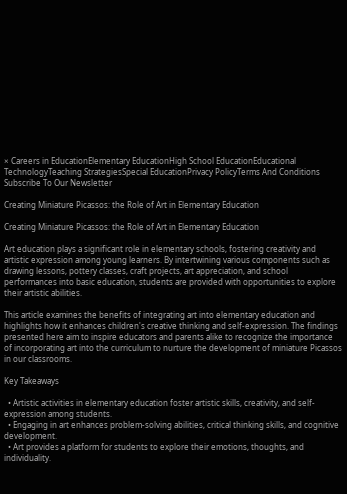× Careers in EducationElementary EducationHigh School EducationEducational TechnologyTeaching StrategiesSpecial EducationPrivacy PolicyTerms And Conditions
Subscribe To Our Newsletter

Creating Miniature Picassos: the Role of Art in Elementary Education

Creating Miniature Picassos: the Role of Art in Elementary Education

Art education plays a significant role in elementary schools, fostering creativity and artistic expression among young learners. By intertwining various components such as drawing lessons, pottery classes, craft projects, art appreciation, and school performances into basic education, students are provided with opportunities to explore their artistic abilities.

This article examines the benefits of integrating art into elementary education and highlights how it enhances children's creative thinking and self-expression. The findings presented here aim to inspire educators and parents alike to recognize the importance of incorporating art into the curriculum to nurture the development of miniature Picassos in our classrooms.

Key Takeaways

  • Artistic activities in elementary education foster artistic skills, creativity, and self-expression among students.
  • Engaging in art enhances problem-solving abilities, critical thinking skills, and cognitive development.
  • Art provides a platform for students to explore their emotions, thoughts, and individuality.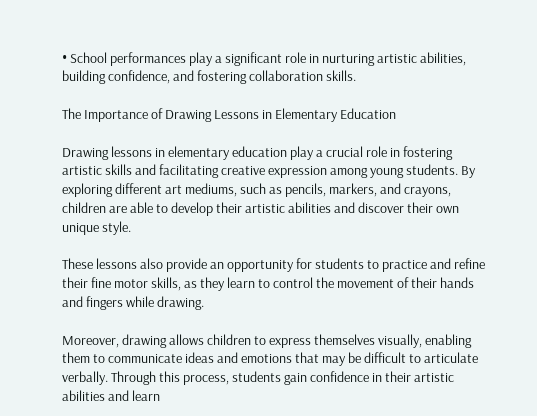• School performances play a significant role in nurturing artistic abilities, building confidence, and fostering collaboration skills.

The Importance of Drawing Lessons in Elementary Education

Drawing lessons in elementary education play a crucial role in fostering artistic skills and facilitating creative expression among young students. By exploring different art mediums, such as pencils, markers, and crayons, children are able to develop their artistic abilities and discover their own unique style.

These lessons also provide an opportunity for students to practice and refine their fine motor skills, as they learn to control the movement of their hands and fingers while drawing.

Moreover, drawing allows children to express themselves visually, enabling them to communicate ideas and emotions that may be difficult to articulate verbally. Through this process, students gain confidence in their artistic abilities and learn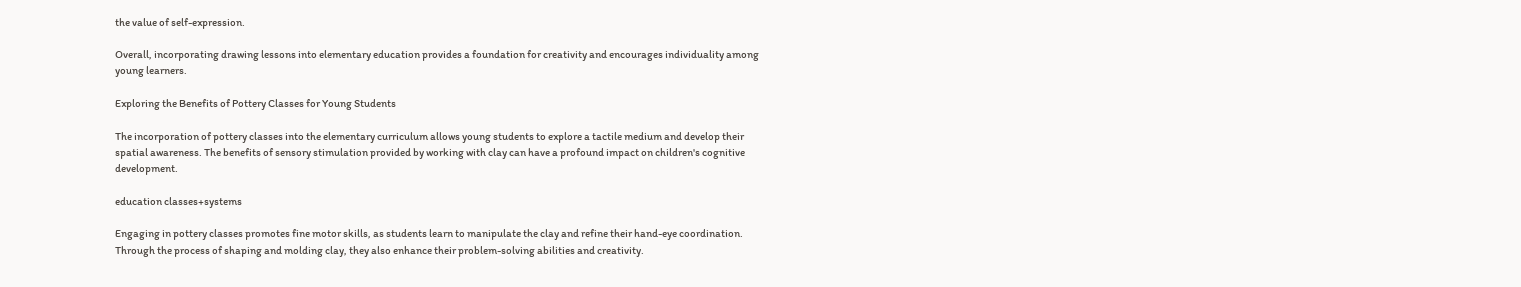the value of self-expression.

Overall, incorporating drawing lessons into elementary education provides a foundation for creativity and encourages individuality among young learners.

Exploring the Benefits of Pottery Classes for Young Students

The incorporation of pottery classes into the elementary curriculum allows young students to explore a tactile medium and develop their spatial awareness. The benefits of sensory stimulation provided by working with clay can have a profound impact on children's cognitive development.

education classes+systems

Engaging in pottery classes promotes fine motor skills, as students learn to manipulate the clay and refine their hand-eye coordination. Through the process of shaping and molding clay, they also enhance their problem-solving abilities and creativity.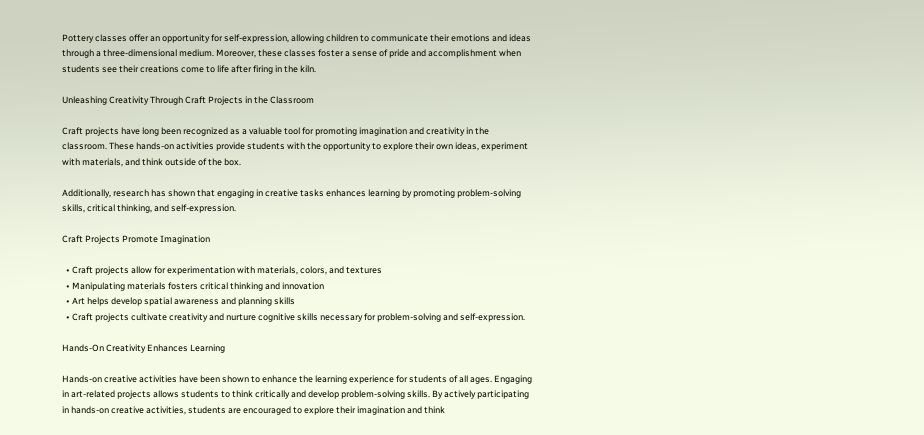Pottery classes offer an opportunity for self-expression, allowing children to communicate their emotions and ideas through a three-dimensional medium. Moreover, these classes foster a sense of pride and accomplishment when students see their creations come to life after firing in the kiln.

Unleashing Creativity Through Craft Projects in the Classroom

Craft projects have long been recognized as a valuable tool for promoting imagination and creativity in the classroom. These hands-on activities provide students with the opportunity to explore their own ideas, experiment with materials, and think outside of the box.

Additionally, research has shown that engaging in creative tasks enhances learning by promoting problem-solving skills, critical thinking, and self-expression.

Craft Projects Promote Imagination

  • Craft projects allow for experimentation with materials, colors, and textures
  • Manipulating materials fosters critical thinking and innovation
  • Art helps develop spatial awareness and planning skills
  • Craft projects cultivate creativity and nurture cognitive skills necessary for problem-solving and self-expression.

Hands-On Creativity Enhances Learning

Hands-on creative activities have been shown to enhance the learning experience for students of all ages. Engaging in art-related projects allows students to think critically and develop problem-solving skills. By actively participating in hands-on creative activities, students are encouraged to explore their imagination and think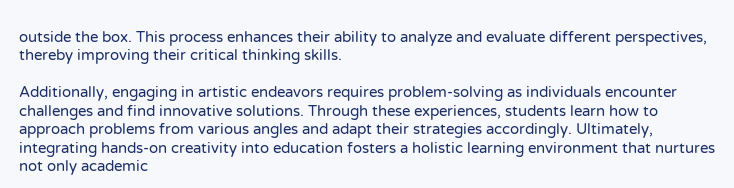outside the box. This process enhances their ability to analyze and evaluate different perspectives, thereby improving their critical thinking skills.

Additionally, engaging in artistic endeavors requires problem-solving as individuals encounter challenges and find innovative solutions. Through these experiences, students learn how to approach problems from various angles and adapt their strategies accordingly. Ultimately, integrating hands-on creativity into education fosters a holistic learning environment that nurtures not only academic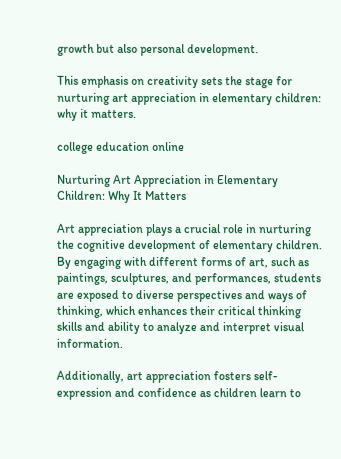growth but also personal development.

This emphasis on creativity sets the stage for nurturing art appreciation in elementary children: why it matters.

college education online

Nurturing Art Appreciation in Elementary Children: Why It Matters

Art appreciation plays a crucial role in nurturing the cognitive development of elementary children. By engaging with different forms of art, such as paintings, sculptures, and performances, students are exposed to diverse perspectives and ways of thinking, which enhances their critical thinking skills and ability to analyze and interpret visual information.

Additionally, art appreciation fosters self-expression and confidence as children learn to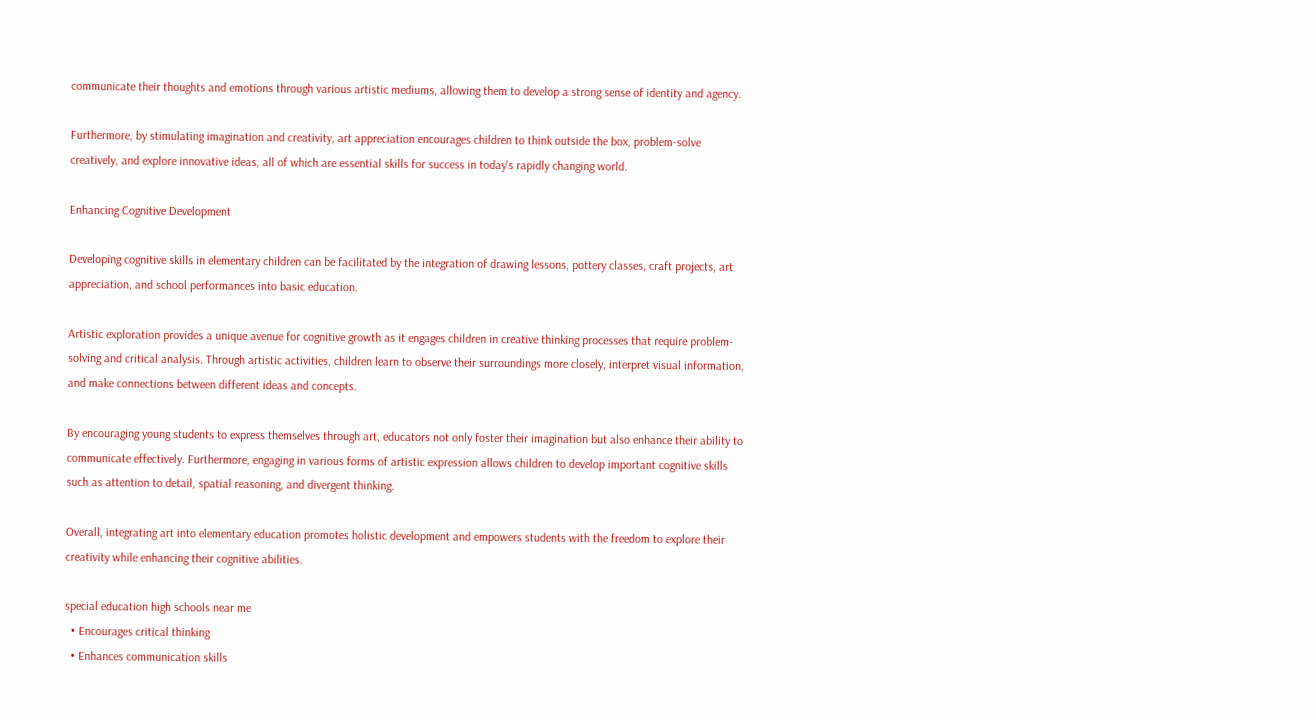communicate their thoughts and emotions through various artistic mediums, allowing them to develop a strong sense of identity and agency.

Furthermore, by stimulating imagination and creativity, art appreciation encourages children to think outside the box, problem-solve creatively, and explore innovative ideas, all of which are essential skills for success in today's rapidly changing world.

Enhancing Cognitive Development

Developing cognitive skills in elementary children can be facilitated by the integration of drawing lessons, pottery classes, craft projects, art appreciation, and school performances into basic education.

Artistic exploration provides a unique avenue for cognitive growth as it engages children in creative thinking processes that require problem-solving and critical analysis. Through artistic activities, children learn to observe their surroundings more closely, interpret visual information, and make connections between different ideas and concepts.

By encouraging young students to express themselves through art, educators not only foster their imagination but also enhance their ability to communicate effectively. Furthermore, engaging in various forms of artistic expression allows children to develop important cognitive skills such as attention to detail, spatial reasoning, and divergent thinking.

Overall, integrating art into elementary education promotes holistic development and empowers students with the freedom to explore their creativity while enhancing their cognitive abilities.

special education high schools near me
  • Encourages critical thinking
  • Enhances communication skills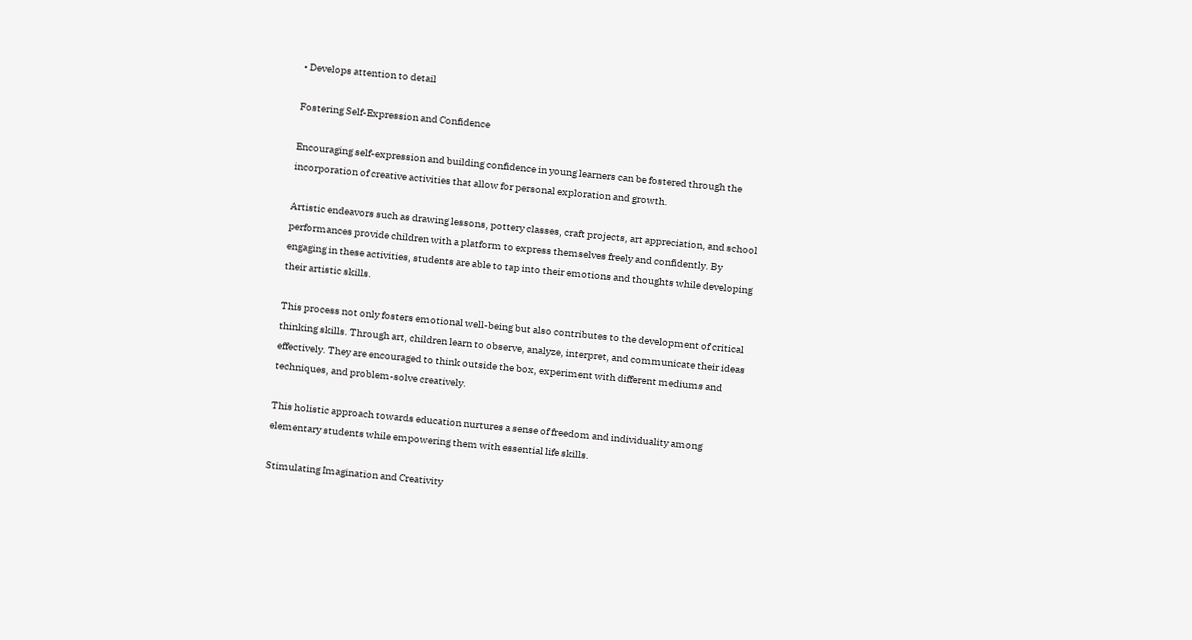• Develops attention to detail

Fostering Self-Expression and Confidence

Encouraging self-expression and building confidence in young learners can be fostered through the incorporation of creative activities that allow for personal exploration and growth.

Artistic endeavors such as drawing lessons, pottery classes, craft projects, art appreciation, and school performances provide children with a platform to express themselves freely and confidently. By engaging in these activities, students are able to tap into their emotions and thoughts while developing their artistic skills.

This process not only fosters emotional well-being but also contributes to the development of critical thinking skills. Through art, children learn to observe, analyze, interpret, and communicate their ideas effectively. They are encouraged to think outside the box, experiment with different mediums and techniques, and problem-solve creatively.

This holistic approach towards education nurtures a sense of freedom and individuality among elementary students while empowering them with essential life skills.

Stimulating Imagination and Creativity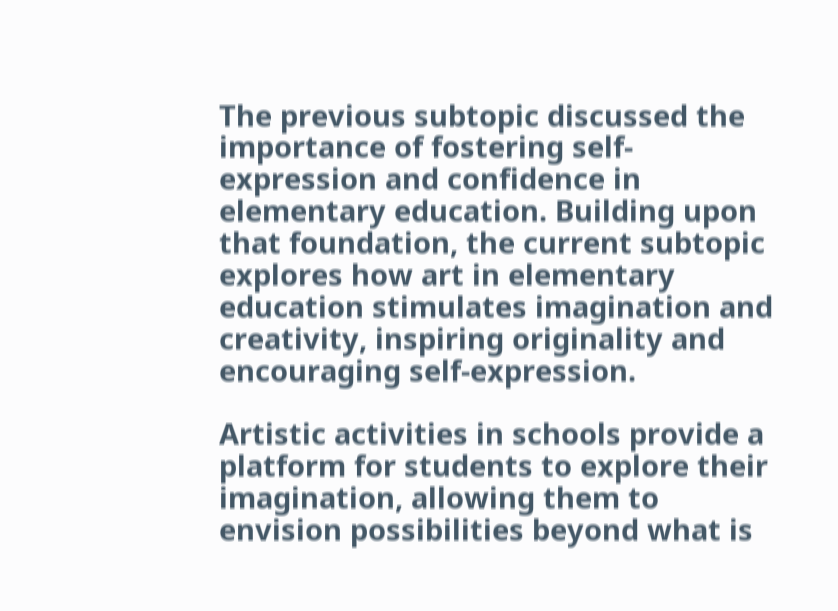The previous subtopic discussed the importance of fostering self-expression and confidence in elementary education. Building upon that foundation, the current subtopic explores how art in elementary education stimulates imagination and creativity, inspiring originality and encouraging self-expression.

Artistic activities in schools provide a platform for students to explore their imagination, allowing them to envision possibilities beyond what is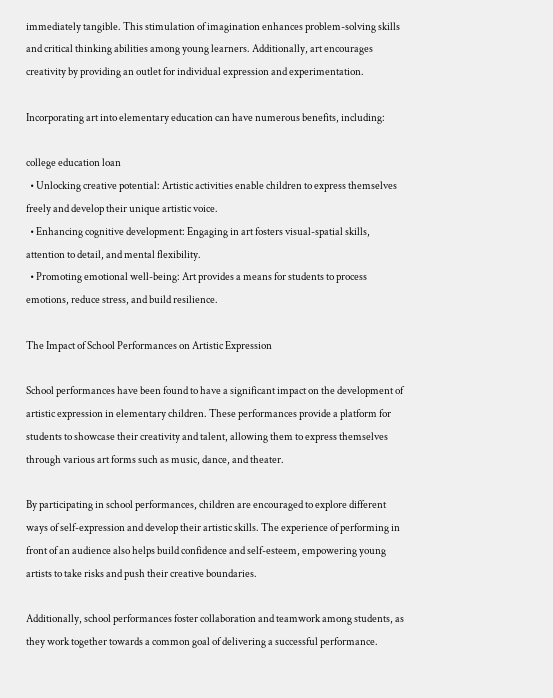immediately tangible. This stimulation of imagination enhances problem-solving skills and critical thinking abilities among young learners. Additionally, art encourages creativity by providing an outlet for individual expression and experimentation.

Incorporating art into elementary education can have numerous benefits, including:

college education loan
  • Unlocking creative potential: Artistic activities enable children to express themselves freely and develop their unique artistic voice.
  • Enhancing cognitive development: Engaging in art fosters visual-spatial skills, attention to detail, and mental flexibility.
  • Promoting emotional well-being: Art provides a means for students to process emotions, reduce stress, and build resilience.

The Impact of School Performances on Artistic Expression

School performances have been found to have a significant impact on the development of artistic expression in elementary children. These performances provide a platform for students to showcase their creativity and talent, allowing them to express themselves through various art forms such as music, dance, and theater.

By participating in school performances, children are encouraged to explore different ways of self-expression and develop their artistic skills. The experience of performing in front of an audience also helps build confidence and self-esteem, empowering young artists to take risks and push their creative boundaries.

Additionally, school performances foster collaboration and teamwork among students, as they work together towards a common goal of delivering a successful performance.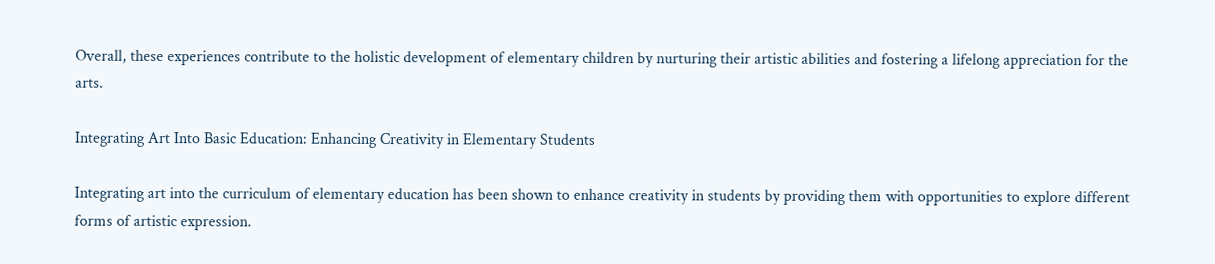Overall, these experiences contribute to the holistic development of elementary children by nurturing their artistic abilities and fostering a lifelong appreciation for the arts.

Integrating Art Into Basic Education: Enhancing Creativity in Elementary Students

Integrating art into the curriculum of elementary education has been shown to enhance creativity in students by providing them with opportunities to explore different forms of artistic expression.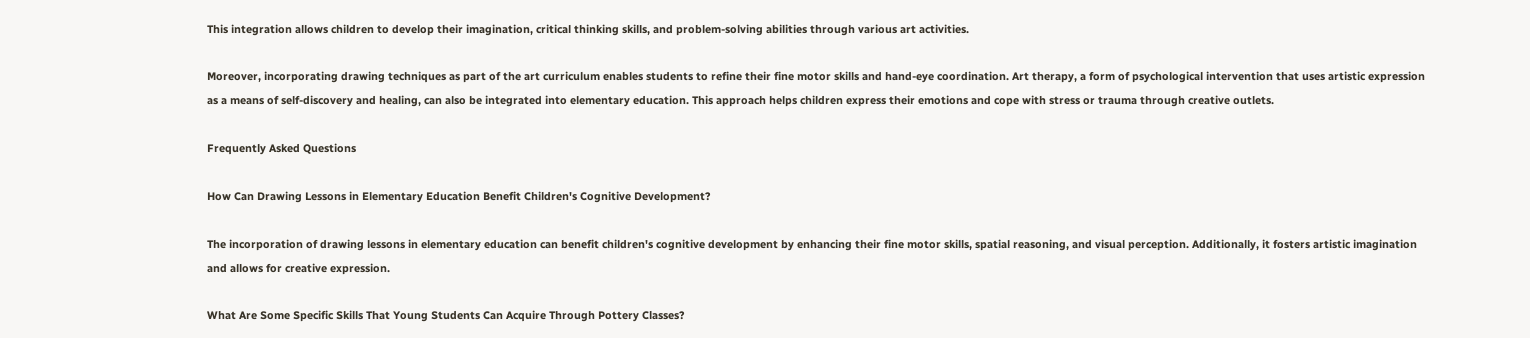This integration allows children to develop their imagination, critical thinking skills, and problem-solving abilities through various art activities.

Moreover, incorporating drawing techniques as part of the art curriculum enables students to refine their fine motor skills and hand-eye coordination. Art therapy, a form of psychological intervention that uses artistic expression as a means of self-discovery and healing, can also be integrated into elementary education. This approach helps children express their emotions and cope with stress or trauma through creative outlets.

Frequently Asked Questions

How Can Drawing Lessons in Elementary Education Benefit Children's Cognitive Development?

The incorporation of drawing lessons in elementary education can benefit children's cognitive development by enhancing their fine motor skills, spatial reasoning, and visual perception. Additionally, it fosters artistic imagination and allows for creative expression.

What Are Some Specific Skills That Young Students Can Acquire Through Pottery Classes?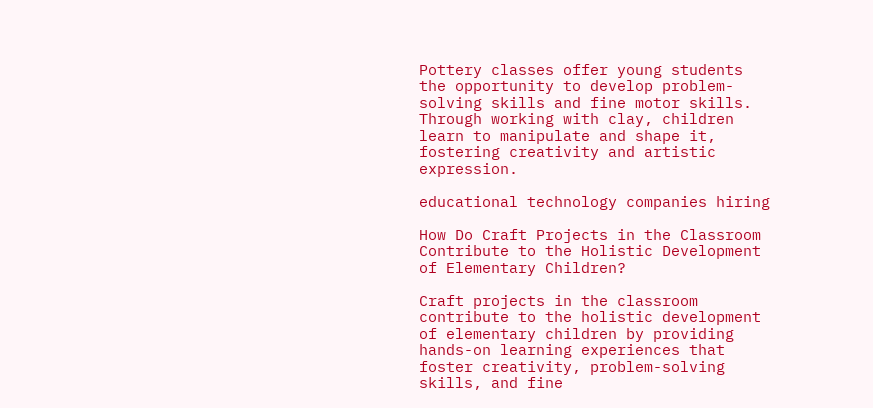Pottery classes offer young students the opportunity to develop problem-solving skills and fine motor skills. Through working with clay, children learn to manipulate and shape it, fostering creativity and artistic expression.

educational technology companies hiring

How Do Craft Projects in the Classroom Contribute to the Holistic Development of Elementary Children?

Craft projects in the classroom contribute to the holistic development of elementary children by providing hands-on learning experiences that foster creativity, problem-solving skills, and fine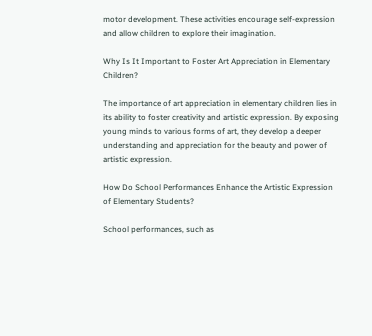motor development. These activities encourage self-expression and allow children to explore their imagination.

Why Is It Important to Foster Art Appreciation in Elementary Children?

The importance of art appreciation in elementary children lies in its ability to foster creativity and artistic expression. By exposing young minds to various forms of art, they develop a deeper understanding and appreciation for the beauty and power of artistic expression.

How Do School Performances Enhance the Artistic Expression of Elementary Students?

School performances, such as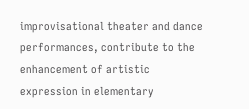improvisational theater and dance performances, contribute to the enhancement of artistic expression in elementary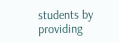students by providing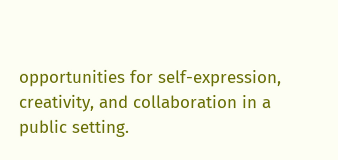opportunities for self-expression, creativity, and collaboration in a public setting.